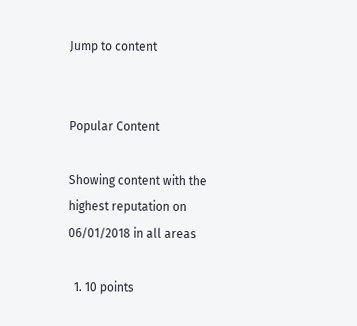Jump to content


Popular Content

Showing content with the highest reputation on 06/01/2018 in all areas

  1. 10 points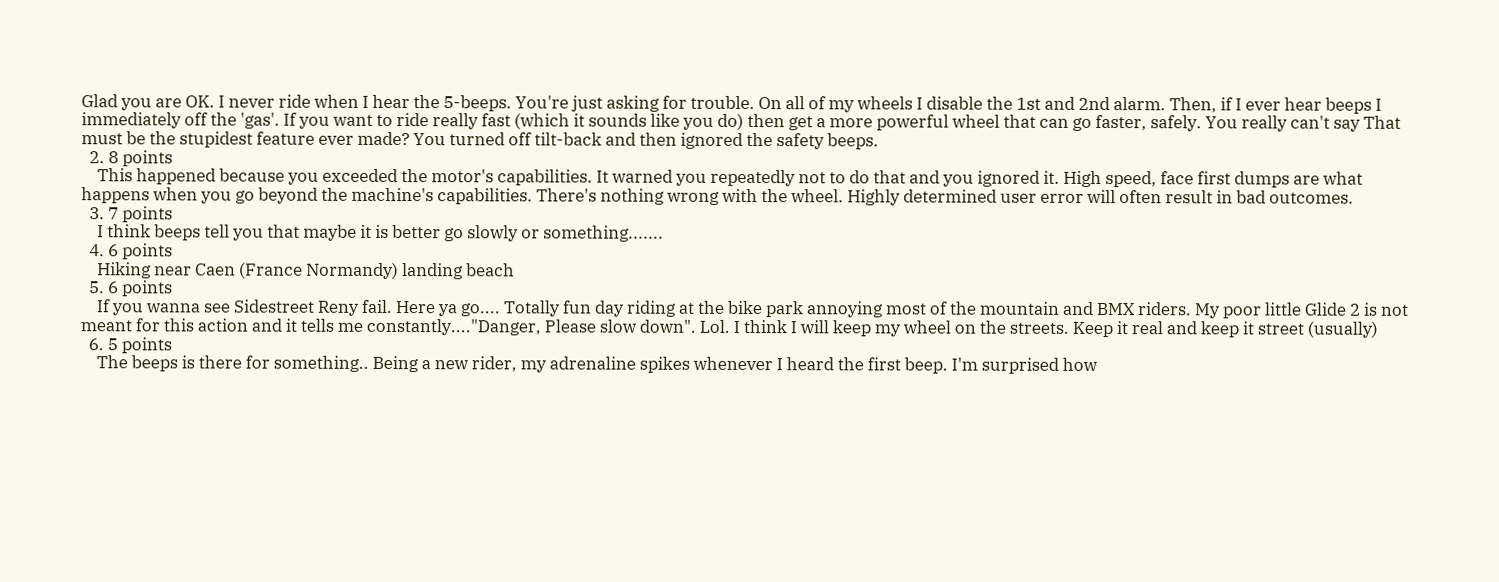Glad you are OK. I never ride when I hear the 5-beeps. You're just asking for trouble. On all of my wheels I disable the 1st and 2nd alarm. Then, if I ever hear beeps I immediately off the 'gas'. If you want to ride really fast (which it sounds like you do) then get a more powerful wheel that can go faster, safely. You really can't say That must be the stupidest feature ever made? You turned off tilt-back and then ignored the safety beeps.
  2. 8 points
    This happened because you exceeded the motor's capabilities. It warned you repeatedly not to do that and you ignored it. High speed, face first dumps are what happens when you go beyond the machine's capabilities. There's nothing wrong with the wheel. Highly determined user error will often result in bad outcomes.
  3. 7 points
    I think beeps tell you that maybe it is better go slowly or something.......
  4. 6 points
    Hiking near Caen (France Normandy) landing beach
  5. 6 points
    If you wanna see Sidestreet Reny fail. Here ya go.... Totally fun day riding at the bike park annoying most of the mountain and BMX riders. My poor little Glide 2 is not meant for this action and it tells me constantly...."Danger, Please slow down". Lol. I think I will keep my wheel on the streets. Keep it real and keep it street (usually)
  6. 5 points
    The beeps is there for something.. Being a new rider, my adrenaline spikes whenever I heard the first beep. I'm surprised how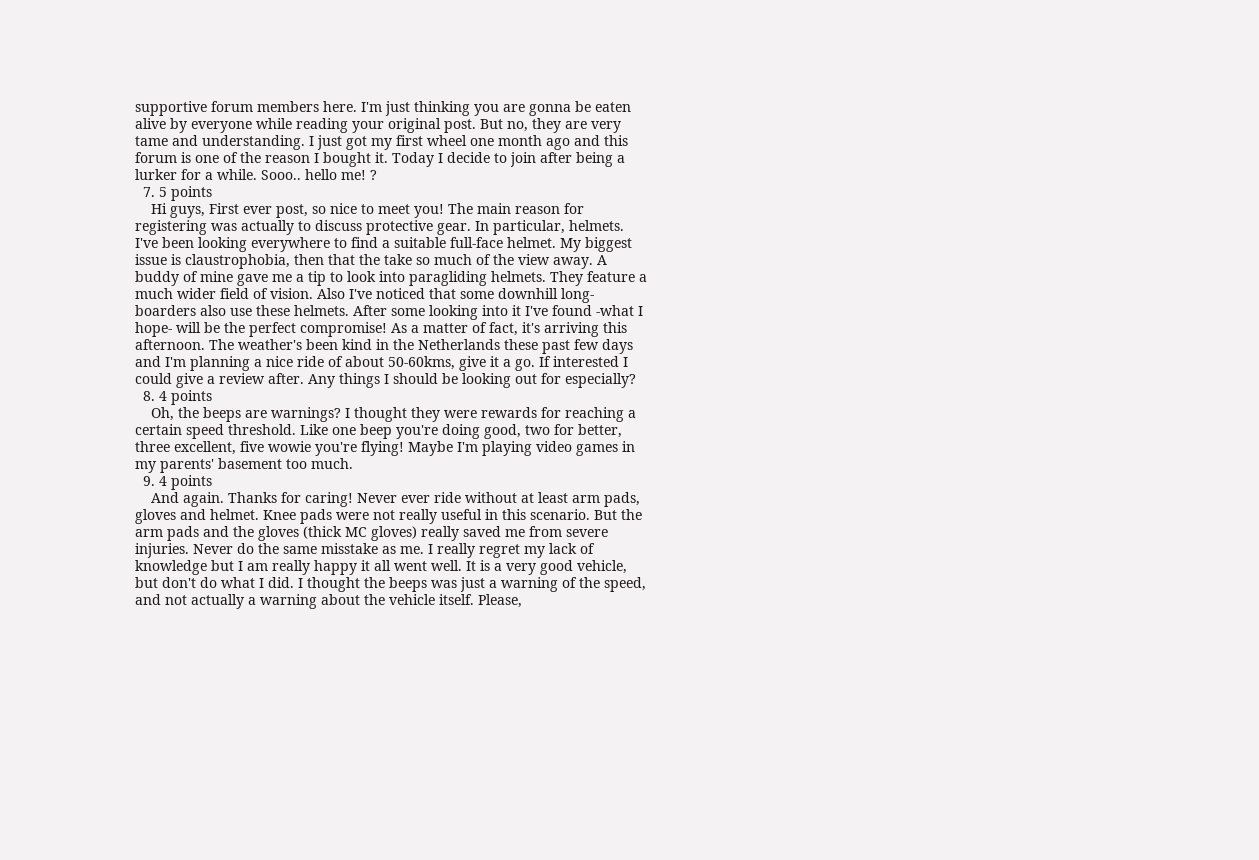supportive forum members here. I'm just thinking you are gonna be eaten alive by everyone while reading your original post. But no, they are very tame and understanding. I just got my first wheel one month ago and this forum is one of the reason I bought it. Today I decide to join after being a lurker for a while. Sooo.. hello me! ?
  7. 5 points
    Hi guys, First ever post, so nice to meet you! The main reason for registering was actually to discuss protective gear. In particular, helmets. I've been looking everywhere to find a suitable full-face helmet. My biggest issue is claustrophobia, then that the take so much of the view away. A buddy of mine gave me a tip to look into paragliding helmets. They feature a much wider field of vision. Also I've noticed that some downhill long-boarders also use these helmets. After some looking into it I've found -what I hope- will be the perfect compromise! As a matter of fact, it's arriving this afternoon. The weather's been kind in the Netherlands these past few days and I'm planning a nice ride of about 50-60kms, give it a go. If interested I could give a review after. Any things I should be looking out for especially?
  8. 4 points
    Oh, the beeps are warnings? I thought they were rewards for reaching a certain speed threshold. Like one beep you're doing good, two for better, three excellent, five wowie you're flying! Maybe I'm playing video games in my parents' basement too much.
  9. 4 points
    And again. Thanks for caring! Never ever ride without at least arm pads, gloves and helmet. Knee pads were not really useful in this scenario. But the arm pads and the gloves (thick MC gloves) really saved me from severe injuries. Never do the same misstake as me. I really regret my lack of knowledge but I am really happy it all went well. It is a very good vehicle, but don't do what I did. I thought the beeps was just a warning of the speed, and not actually a warning about the vehicle itself. Please,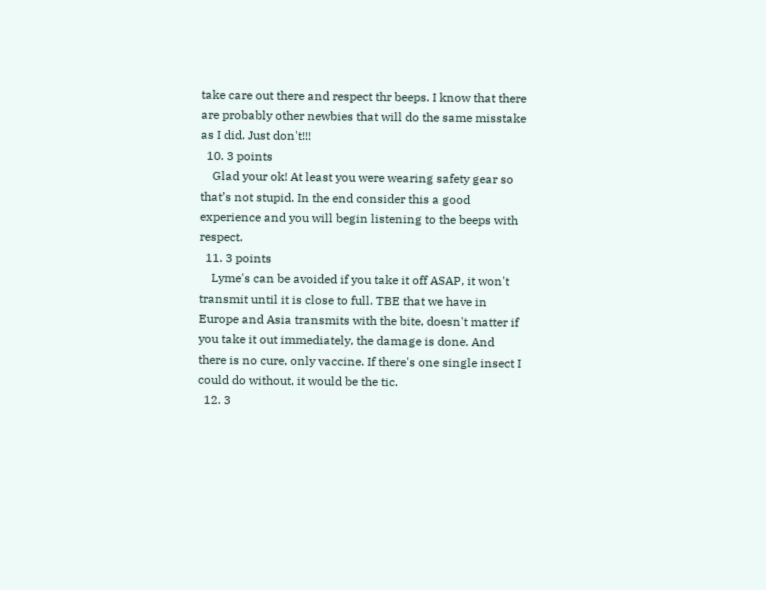take care out there and respect thr beeps. I know that there are probably other newbies that will do the same misstake as I did. Just don't!!!
  10. 3 points
    Glad your ok! At least you were wearing safety gear so that’s not stupid. In the end consider this a good experience and you will begin listening to the beeps with respect.
  11. 3 points
    Lyme's can be avoided if you take it off ASAP, it won't transmit until it is close to full. TBE that we have in Europe and Asia transmits with the bite, doesn't matter if you take it out immediately, the damage is done. And there is no cure, only vaccine. If there's one single insect I could do without, it would be the tic.
  12. 3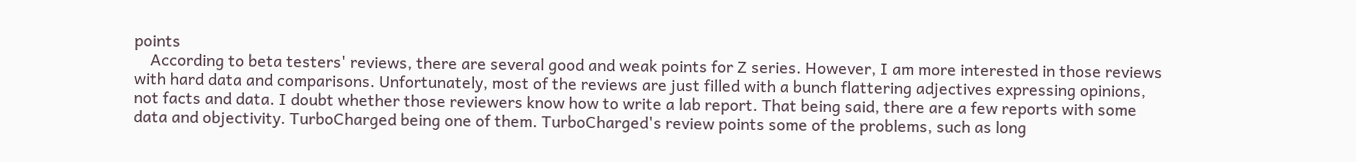points
    According to beta testers' reviews, there are several good and weak points for Z series. However, I am more interested in those reviews with hard data and comparisons. Unfortunately, most of the reviews are just filled with a bunch flattering adjectives expressing opinions, not facts and data. I doubt whether those reviewers know how to write a lab report. That being said, there are a few reports with some data and objectivity. TurboCharged being one of them. TurboCharged's review points some of the problems, such as long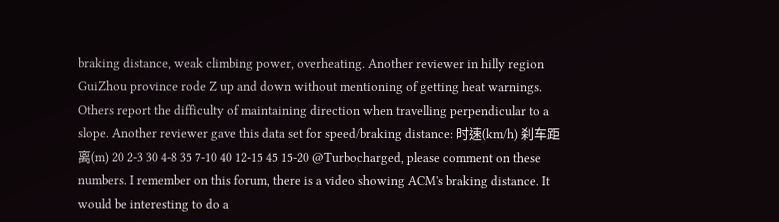braking distance, weak climbing power, overheating. Another reviewer in hilly region GuiZhou province rode Z up and down without mentioning of getting heat warnings. Others report the difficulty of maintaining direction when travelling perpendicular to a slope. Another reviewer gave this data set for speed/braking distance: 时速(km/h) 刹车距离(m) 20 2-3 30 4-8 35 7-10 40 12-15 45 15-20 @Turbocharged, please comment on these numbers. I remember on this forum, there is a video showing ACM's braking distance. It would be interesting to do a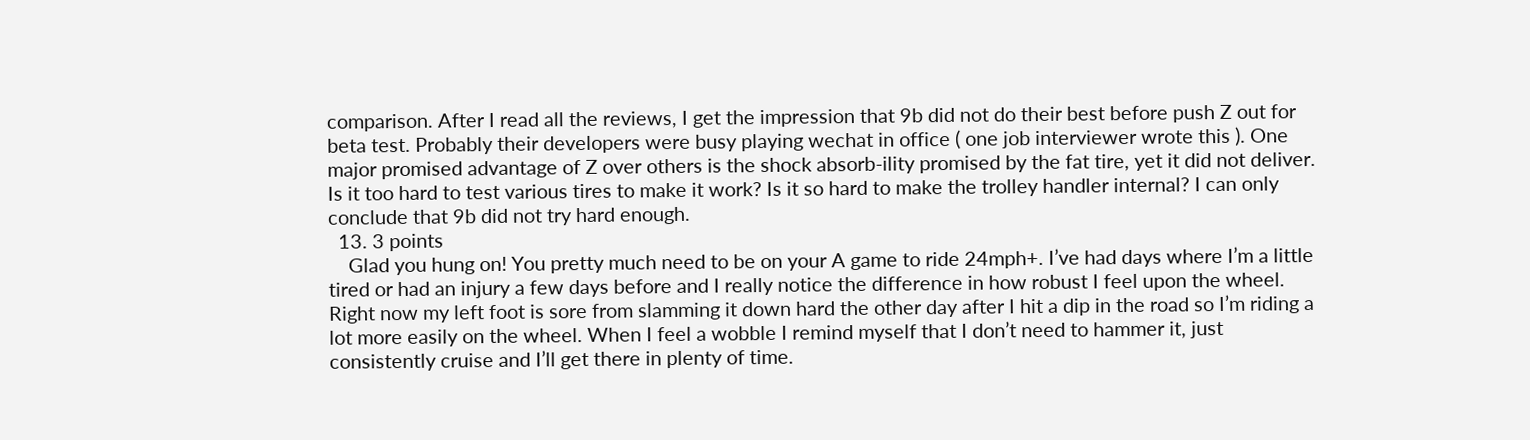comparison. After I read all the reviews, I get the impression that 9b did not do their best before push Z out for beta test. Probably their developers were busy playing wechat in office ( one job interviewer wrote this ). One major promised advantage of Z over others is the shock absorb-ility promised by the fat tire, yet it did not deliver. Is it too hard to test various tires to make it work? Is it so hard to make the trolley handler internal? I can only conclude that 9b did not try hard enough.
  13. 3 points
    Glad you hung on! You pretty much need to be on your A game to ride 24mph+. I’ve had days where I’m a little tired or had an injury a few days before and I really notice the difference in how robust I feel upon the wheel. Right now my left foot is sore from slamming it down hard the other day after I hit a dip in the road so I’m riding a lot more easily on the wheel. When I feel a wobble I remind myself that I don’t need to hammer it, just consistently cruise and I’ll get there in plenty of time.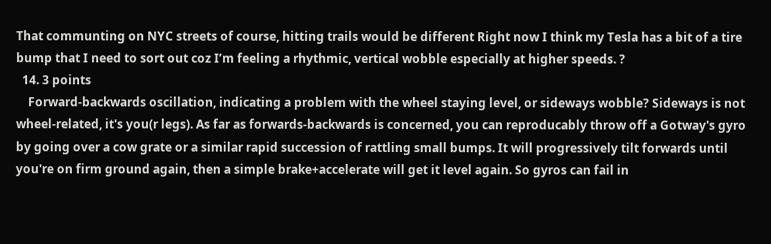That communting on NYC streets of course, hitting trails would be different Right now I think my Tesla has a bit of a tire bump that I need to sort out coz I’m feeling a rhythmic, vertical wobble especially at higher speeds. ?
  14. 3 points
    Forward-backwards oscillation, indicating a problem with the wheel staying level, or sideways wobble? Sideways is not wheel-related, it's you(r legs). As far as forwards-backwards is concerned, you can reproducably throw off a Gotway's gyro by going over a cow grate or a similar rapid succession of rattling small bumps. It will progressively tilt forwards until you're on firm ground again, then a simple brake+accelerate will get it level again. So gyros can fail in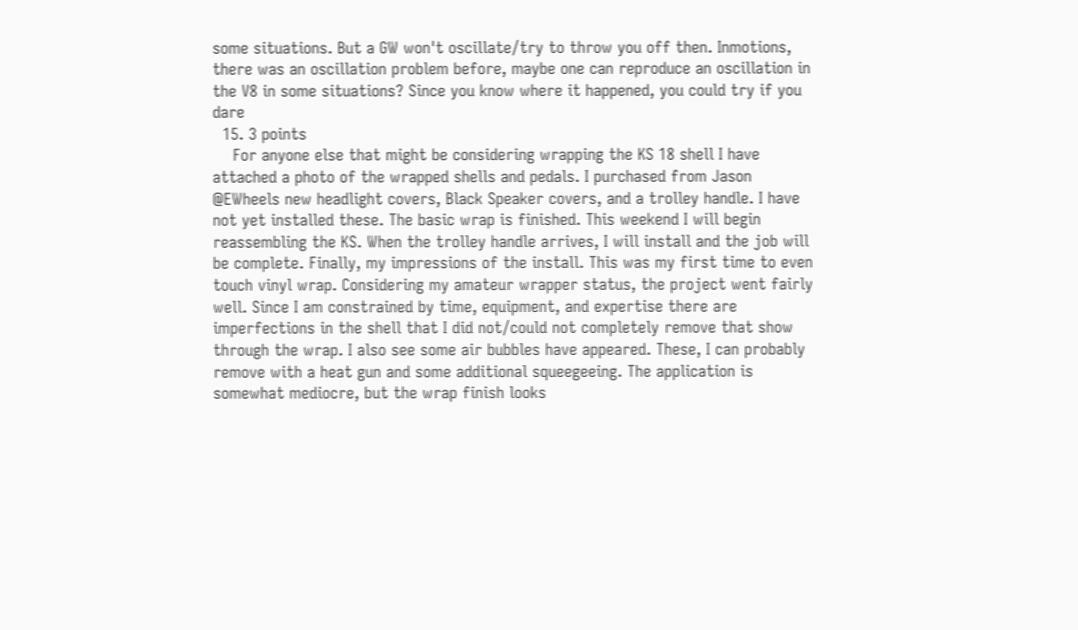some situations. But a GW won't oscillate/try to throw you off then. Inmotions, there was an oscillation problem before, maybe one can reproduce an oscillation in the V8 in some situations? Since you know where it happened, you could try if you dare
  15. 3 points
    For anyone else that might be considering wrapping the KS 18 shell I have attached a photo of the wrapped shells and pedals. I purchased from Jason @EWheels new headlight covers, Black Speaker covers, and a trolley handle. I have not yet installed these. The basic wrap is finished. This weekend I will begin reassembling the KS. When the trolley handle arrives, I will install and the job will be complete. Finally, my impressions of the install. This was my first time to even touch vinyl wrap. Considering my amateur wrapper status, the project went fairly well. Since I am constrained by time, equipment, and expertise there are imperfections in the shell that I did not/could not completely remove that show through the wrap. I also see some air bubbles have appeared. These, I can probably remove with a heat gun and some additional squeegeeing. The application is somewhat mediocre, but the wrap finish looks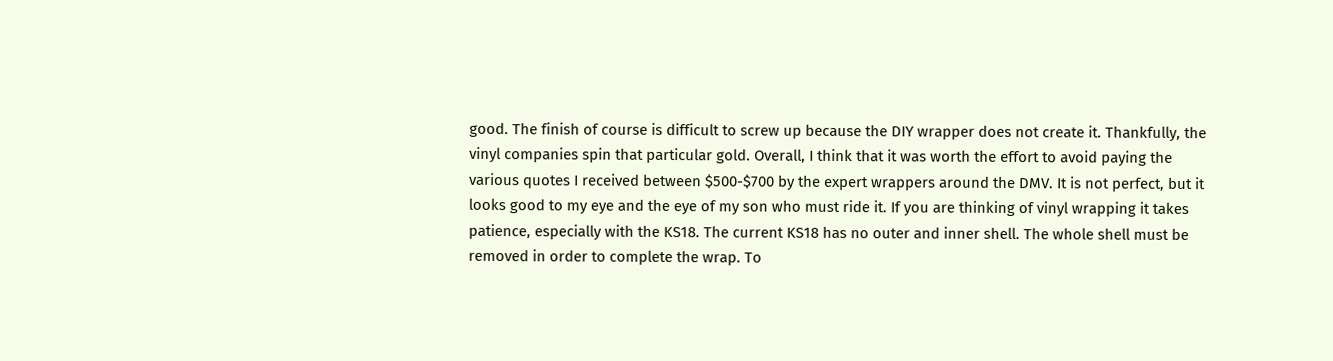good. The finish of course is difficult to screw up because the DIY wrapper does not create it. Thankfully, the vinyl companies spin that particular gold. Overall, I think that it was worth the effort to avoid paying the various quotes I received between $500-$700 by the expert wrappers around the DMV. It is not perfect, but it looks good to my eye and the eye of my son who must ride it. If you are thinking of vinyl wrapping it takes patience, especially with the KS18. The current KS18 has no outer and inner shell. The whole shell must be removed in order to complete the wrap. To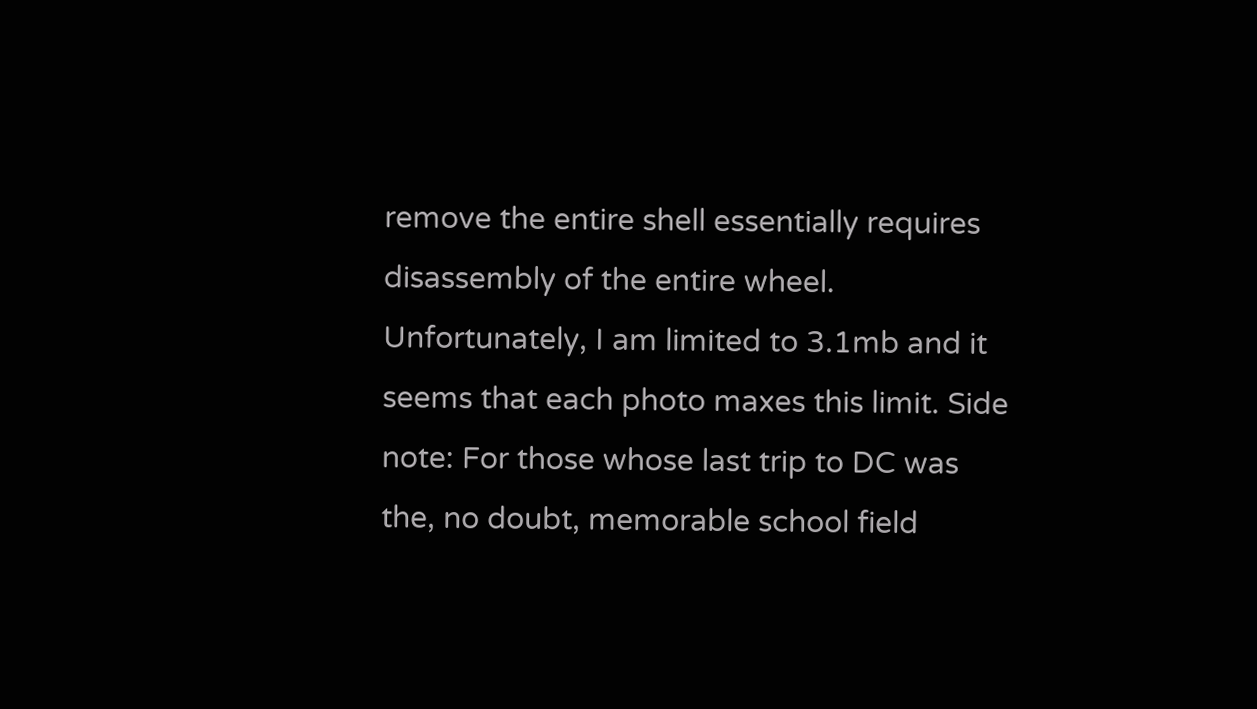remove the entire shell essentially requires disassembly of the entire wheel. Unfortunately, I am limited to 3.1mb and it seems that each photo maxes this limit. Side note: For those whose last trip to DC was the, no doubt, memorable school field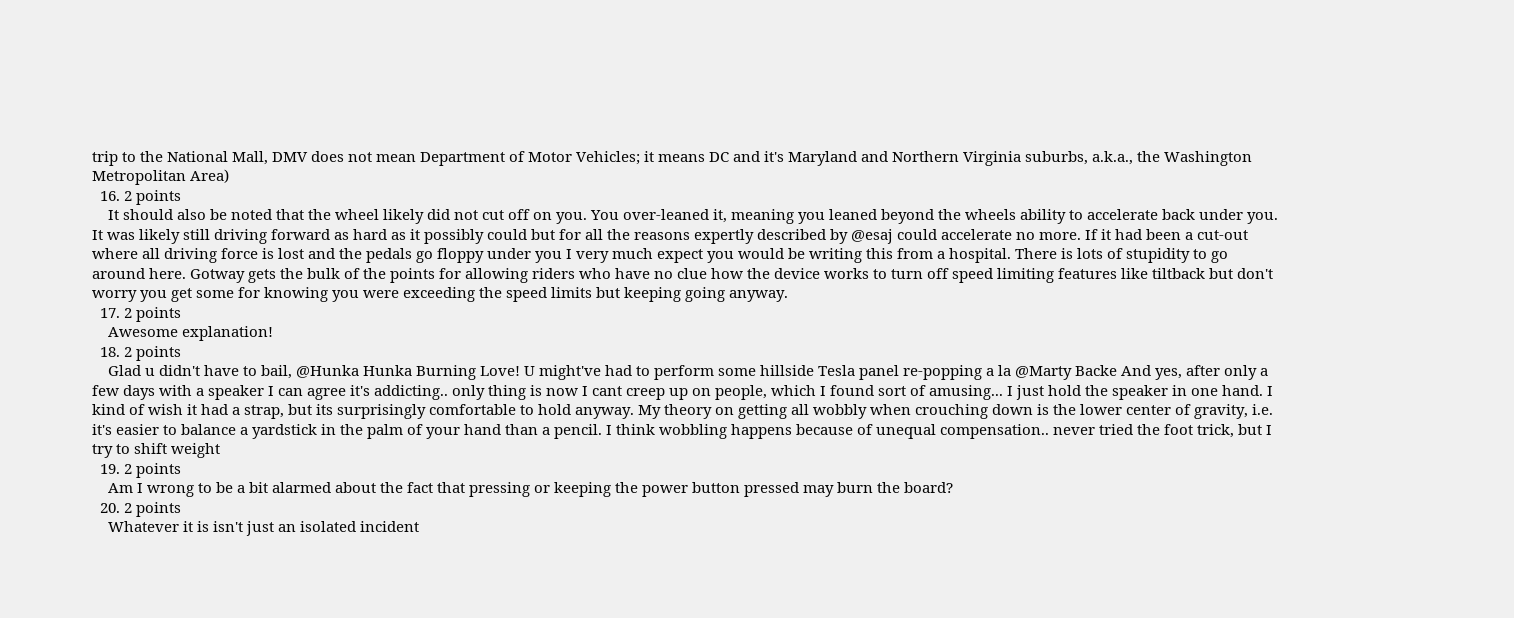trip to the National Mall, DMV does not mean Department of Motor Vehicles; it means DC and it's Maryland and Northern Virginia suburbs, a.k.a., the Washington Metropolitan Area)
  16. 2 points
    It should also be noted that the wheel likely did not cut off on you. You over-leaned it, meaning you leaned beyond the wheels ability to accelerate back under you. It was likely still driving forward as hard as it possibly could but for all the reasons expertly described by @esaj could accelerate no more. If it had been a cut-out where all driving force is lost and the pedals go floppy under you I very much expect you would be writing this from a hospital. There is lots of stupidity to go around here. Gotway gets the bulk of the points for allowing riders who have no clue how the device works to turn off speed limiting features like tiltback but don't worry you get some for knowing you were exceeding the speed limits but keeping going anyway.
  17. 2 points
    Awesome explanation!
  18. 2 points
    Glad u didn't have to bail, @Hunka Hunka Burning Love! U might've had to perform some hillside Tesla panel re-popping a la @Marty Backe And yes, after only a few days with a speaker I can agree it's addicting.. only thing is now I cant creep up on people, which I found sort of amusing... I just hold the speaker in one hand. I kind of wish it had a strap, but its surprisingly comfortable to hold anyway. My theory on getting all wobbly when crouching down is the lower center of gravity, i.e. it's easier to balance a yardstick in the palm of your hand than a pencil. I think wobbling happens because of unequal compensation.. never tried the foot trick, but I try to shift weight
  19. 2 points
    Am I wrong to be a bit alarmed about the fact that pressing or keeping the power button pressed may burn the board?
  20. 2 points
    Whatever it is isn't just an isolated incident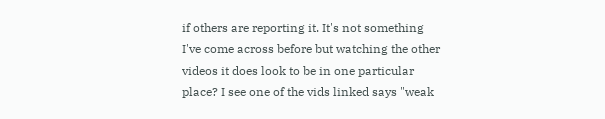if others are reporting it. It's not something I've come across before but watching the other videos it does look to be in one particular place? I see one of the vids linked says "weak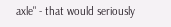axle" - that would seriously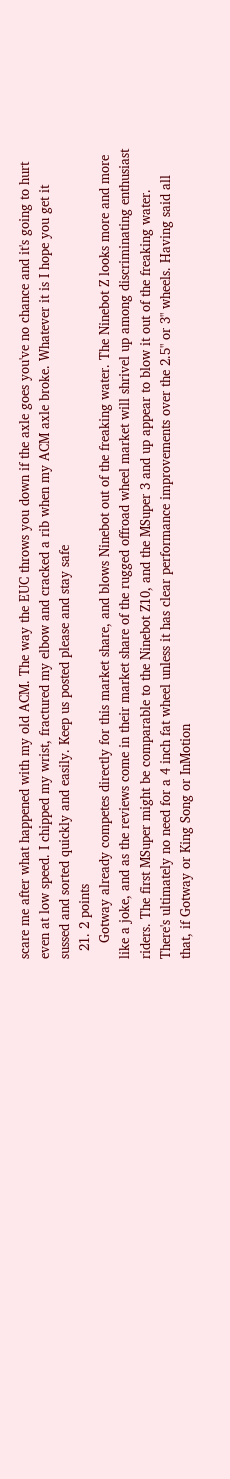scare me after what happened with my old ACM. The way the EUC throws you down if the axle goes you've no chance and it's going to hurt even at low speed. I chipped my wrist, fractured my elbow and cracked a rib when my ACM axle broke. Whatever it is I hope you get it sussed and sorted quickly and easily. Keep us posted please and stay safe
  21. 2 points
    Gotway already competes directly for this market share, and blows Ninebot out of the freaking water. The Ninebot Z looks more and more like a joke, and as the reviews come in their market share of the rugged offroad wheel market will shrivel up among discriminating enthusiast riders. The first MSuper might be comparable to the Ninebot Z10, and the MSuper 3 and up appear to blow it out of the freaking water. There's ultimately no need for a 4 inch fat wheel unless it has clear performance improvements over the 2.5" or 3" wheels. Having said all that, if Gotway or King Song or InMotion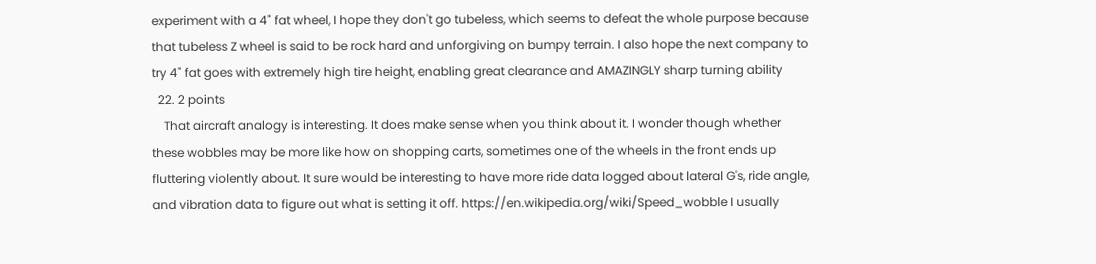experiment with a 4" fat wheel, I hope they don't go tubeless, which seems to defeat the whole purpose because that tubeless Z wheel is said to be rock hard and unforgiving on bumpy terrain. I also hope the next company to try 4" fat goes with extremely high tire height, enabling great clearance and AMAZINGLY sharp turning ability
  22. 2 points
    That aircraft analogy is interesting. It does make sense when you think about it. I wonder though whether these wobbles may be more like how on shopping carts, sometimes one of the wheels in the front ends up fluttering violently about. It sure would be interesting to have more ride data logged about lateral G's, ride angle, and vibration data to figure out what is setting it off. https://en.wikipedia.org/wiki/Speed_wobble I usually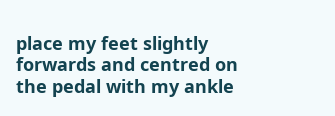place my feet slightly forwards and centred on the pedal with my ankle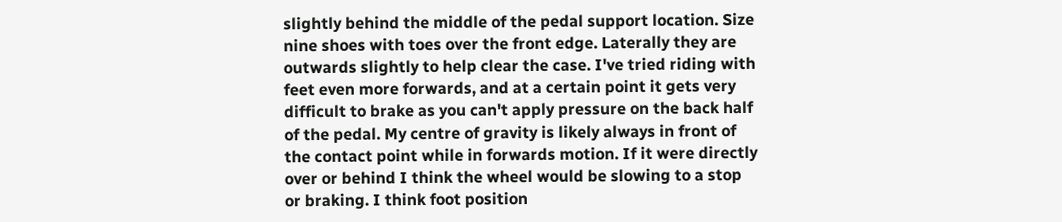slightly behind the middle of the pedal support location. Size nine shoes with toes over the front edge. Laterally they are outwards slightly to help clear the case. I've tried riding with feet even more forwards, and at a certain point it gets very difficult to brake as you can't apply pressure on the back half of the pedal. My centre of gravity is likely always in front of the contact point while in forwards motion. If it were directly over or behind I think the wheel would be slowing to a stop or braking. I think foot position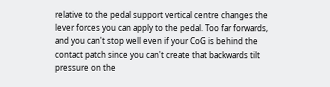relative to the pedal support vertical centre changes the lever forces you can apply to the pedal. Too far forwards, and you can't stop well even if your CoG is behind the contact patch since you can't create that backwards tilt pressure on the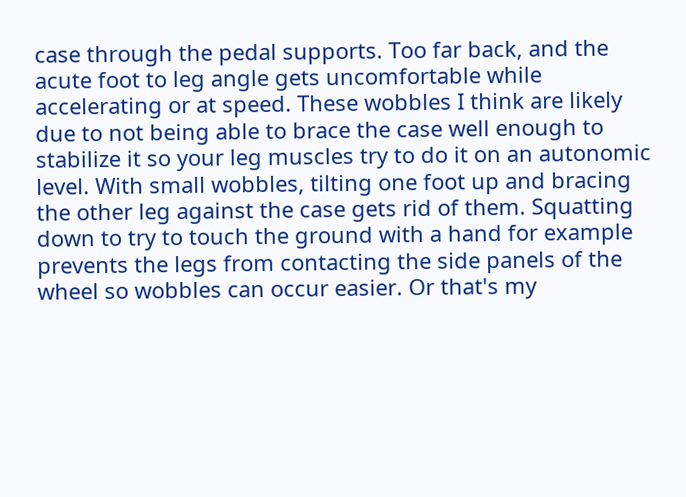case through the pedal supports. Too far back, and the acute foot to leg angle gets uncomfortable while accelerating or at speed. These wobbles I think are likely due to not being able to brace the case well enough to stabilize it so your leg muscles try to do it on an autonomic level. With small wobbles, tilting one foot up and bracing the other leg against the case gets rid of them. Squatting down to try to touch the ground with a hand for example prevents the legs from contacting the side panels of the wheel so wobbles can occur easier. Or that's my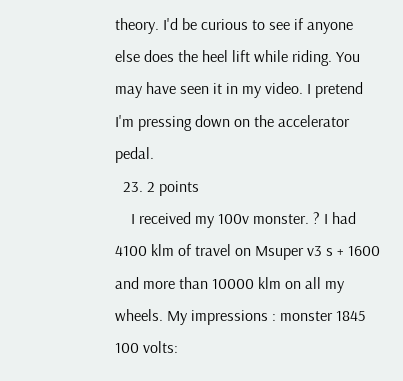theory. I'd be curious to see if anyone else does the heel lift while riding. You may have seen it in my video. I pretend I'm pressing down on the accelerator pedal.
  23. 2 points
    I received my 100v monster. ? I had 4100 klm of travel on Msuper v3 s + 1600 and more than 10000 klm on all my wheels. My impressions : monster 1845 100 volts: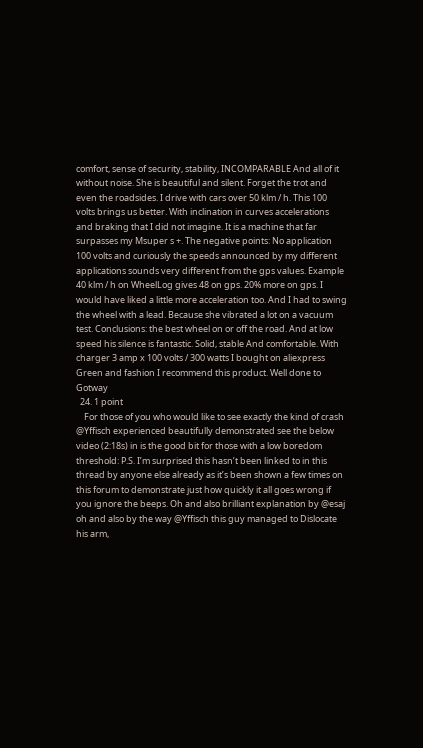comfort, sense of security, stability, INCOMPARABLE And all of it without noise. She is beautiful and silent. Forget the trot and even the roadsides. I drive with cars over 50 klm / h. This 100 volts brings us better. With inclination in curves accelerations and braking that I did not imagine. It is a machine that far surpasses my Msuper s +. The negative points: No application 100 volts and curiously the speeds announced by my different applications sounds very different from the gps values. Example 40 klm / h on WheelLog gives 48 on gps. 20% more on gps. I would have liked a little more acceleration too. And I had to swing the wheel with a lead. Because she vibrated a lot on a vacuum test. Conclusions: the best wheel on or off the road. And at low speed his silence is fantastic. Solid, stable And comfortable. With charger 3 amp x 100 volts / 300 watts I bought on aliexpress Green and fashion I recommend this product. Well done to Gotway
  24. 1 point
    For those of you who would like to see exactly the kind of crash @Yffisch experienced beautifully demonstrated see the below video (2:18s) in is the good bit for those with a low boredom threshold: P.S. I’m surprised this hasn’t been linked to in this thread by anyone else already as it’s been shown a few times on this forum to demonstrate just how quickly it all goes wrong if you ignore the beeps. Oh and also brilliant explanation by @esaj oh and also by the way @Yffisch this guy managed to Dislocate his arm,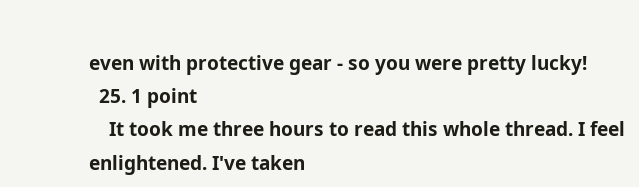even with protective gear - so you were pretty lucky!
  25. 1 point
    It took me three hours to read this whole thread. I feel enlightened. I've taken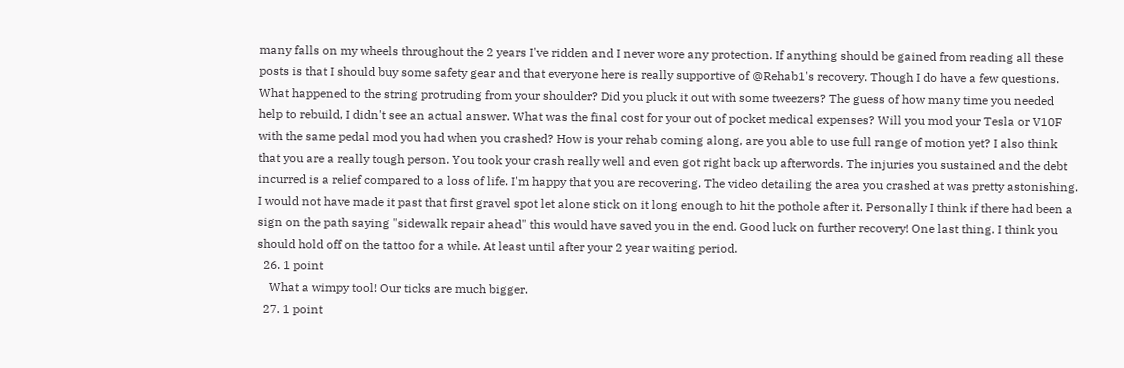many falls on my wheels throughout the 2 years I've ridden and I never wore any protection. If anything should be gained from reading all these posts is that I should buy some safety gear and that everyone here is really supportive of @Rehab1's recovery. Though I do have a few questions. What happened to the string protruding from your shoulder? Did you pluck it out with some tweezers? The guess of how many time you needed help to rebuild, I didn't see an actual answer. What was the final cost for your out of pocket medical expenses? Will you mod your Tesla or V10F with the same pedal mod you had when you crashed? How is your rehab coming along, are you able to use full range of motion yet? I also think that you are a really tough person. You took your crash really well and even got right back up afterwords. The injuries you sustained and the debt incurred is a relief compared to a loss of life. I'm happy that you are recovering. The video detailing the area you crashed at was pretty astonishing. I would not have made it past that first gravel spot let alone stick on it long enough to hit the pothole after it. Personally I think if there had been a sign on the path saying "sidewalk repair ahead" this would have saved you in the end. Good luck on further recovery! One last thing. I think you should hold off on the tattoo for a while. At least until after your 2 year waiting period.
  26. 1 point
    What a wimpy tool! Our ticks are much bigger.
  27. 1 point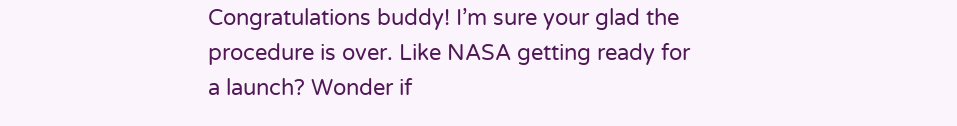Congratulations buddy! I’m sure your glad the procedure is over. Like NASA getting ready for a launch? Wonder if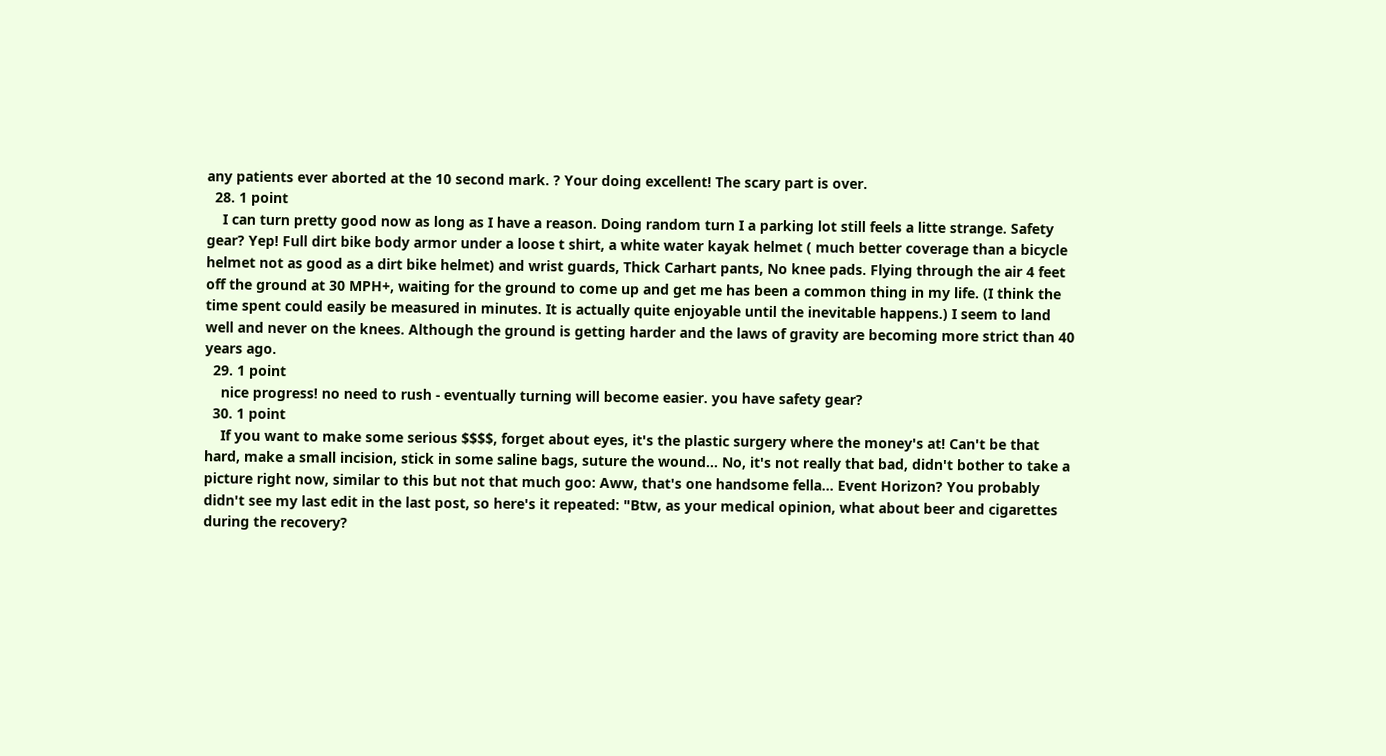any patients ever aborted at the 10 second mark. ? Your doing excellent! The scary part is over.
  28. 1 point
    I can turn pretty good now as long as I have a reason. Doing random turn I a parking lot still feels a litte strange. Safety gear? Yep! Full dirt bike body armor under a loose t shirt, a white water kayak helmet ( much better coverage than a bicycle helmet not as good as a dirt bike helmet) and wrist guards, Thick Carhart pants, No knee pads. Flying through the air 4 feet off the ground at 30 MPH+, waiting for the ground to come up and get me has been a common thing in my life. (I think the time spent could easily be measured in minutes. It is actually quite enjoyable until the inevitable happens.) I seem to land well and never on the knees. Although the ground is getting harder and the laws of gravity are becoming more strict than 40 years ago.
  29. 1 point
    nice progress! no need to rush - eventually turning will become easier. you have safety gear?
  30. 1 point
    If you want to make some serious $$$$, forget about eyes, it's the plastic surgery where the money's at! Can't be that hard, make a small incision, stick in some saline bags, suture the wound... No, it's not really that bad, didn't bother to take a picture right now, similar to this but not that much goo: Aww, that's one handsome fella... Event Horizon? You probably didn't see my last edit in the last post, so here's it repeated: "Btw, as your medical opinion, what about beer and cigarettes during the recovery?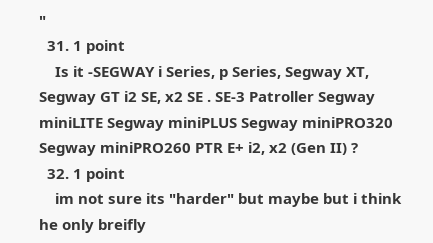"
  31. 1 point
    Is it -SEGWAY i Series, p Series, Segway XT, Segway GT i2 SE, x2 SE . SE‐3 Patroller Segway miniLITE Segway miniPLUS Segway miniPRO320 Segway miniPRO260 PTR E+ i2, x2 (Gen II) ?
  32. 1 point
    im not sure its "harder" but maybe but i think he only breifly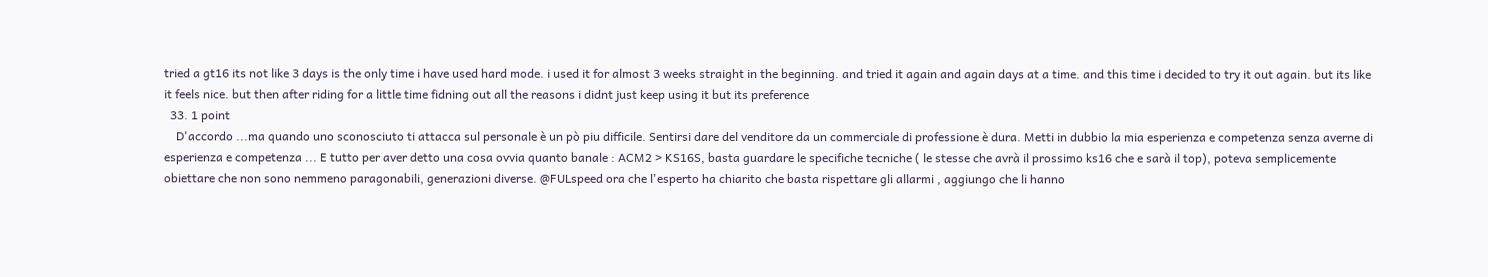tried a gt16 its not like 3 days is the only time i have used hard mode. i used it for almost 3 weeks straight in the beginning. and tried it again and again days at a time. and this time i decided to try it out again. but its like it feels nice. but then after riding for a little time fidning out all the reasons i didnt just keep using it but its preference
  33. 1 point
    D'accordo ...ma quando uno sconosciuto ti attacca sul personale è un pò piu difficile. Sentirsi dare del venditore da un commerciale di professione è dura. Metti in dubbio la mia esperienza e competenza senza averne di esperienza e competenza ... E tutto per aver detto una cosa ovvia quanto banale : ACM2 > KS16S, basta guardare le specifiche tecniche ( le stesse che avrà il prossimo ks16 che e sarà il top), poteva semplicemente obiettare che non sono nemmeno paragonabili, generazioni diverse. @FULspeed ora che l'esperto ha chiarito che basta rispettare gli allarmi , aggiungo che li hanno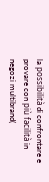la possibilità di confrontare e provare con più facilità in negozi multibrand(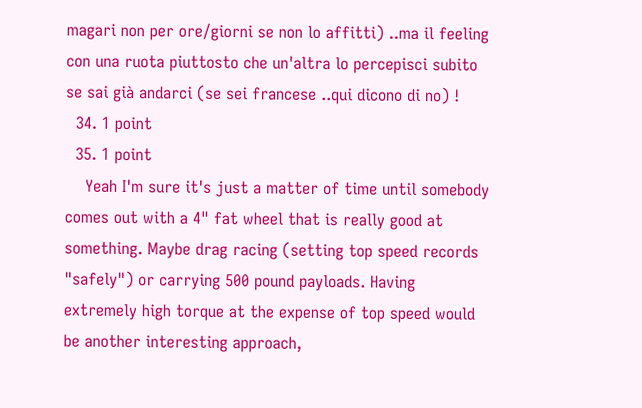magari non per ore/giorni se non lo affitti) ..ma il feeling con una ruota piuttosto che un'altra lo percepisci subito se sai già andarci (se sei francese ..qui dicono di no) !
  34. 1 point
  35. 1 point
    Yeah I'm sure it's just a matter of time until somebody comes out with a 4" fat wheel that is really good at something. Maybe drag racing (setting top speed records "safely") or carrying 500 pound payloads. Having extremely high torque at the expense of top speed would be another interesting approach,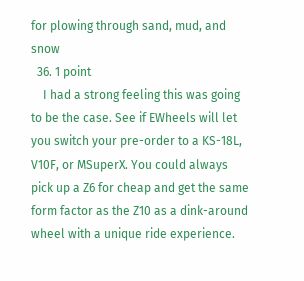for plowing through sand, mud, and snow
  36. 1 point
    I had a strong feeling this was going to be the case. See if EWheels will let you switch your pre-order to a KS-18L, V10F, or MSuperX. You could always pick up a Z6 for cheap and get the same form factor as the Z10 as a dink-around wheel with a unique ride experience.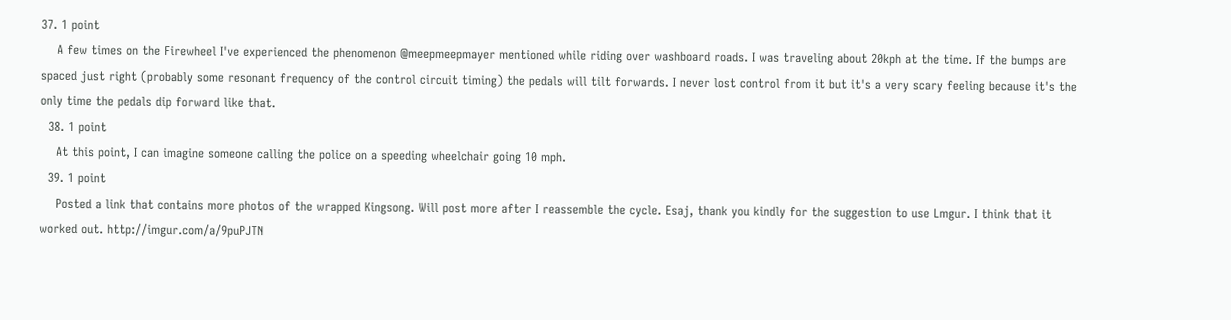37. 1 point
    A few times on the Firewheel I've experienced the phenomenon @meepmeepmayer mentioned while riding over washboard roads. I was traveling about 20kph at the time. If the bumps are spaced just right (probably some resonant frequency of the control circuit timing) the pedals will tilt forwards. I never lost control from it but it's a very scary feeling because it's the only time the pedals dip forward like that.
  38. 1 point
    At this point, I can imagine someone calling the police on a speeding wheelchair going 10 mph.
  39. 1 point
    Posted a link that contains more photos of the wrapped Kingsong. Will post more after I reassemble the cycle. Esaj, thank you kindly for the suggestion to use Lmgur. I think that it worked out. http://imgur.com/a/9puPJTN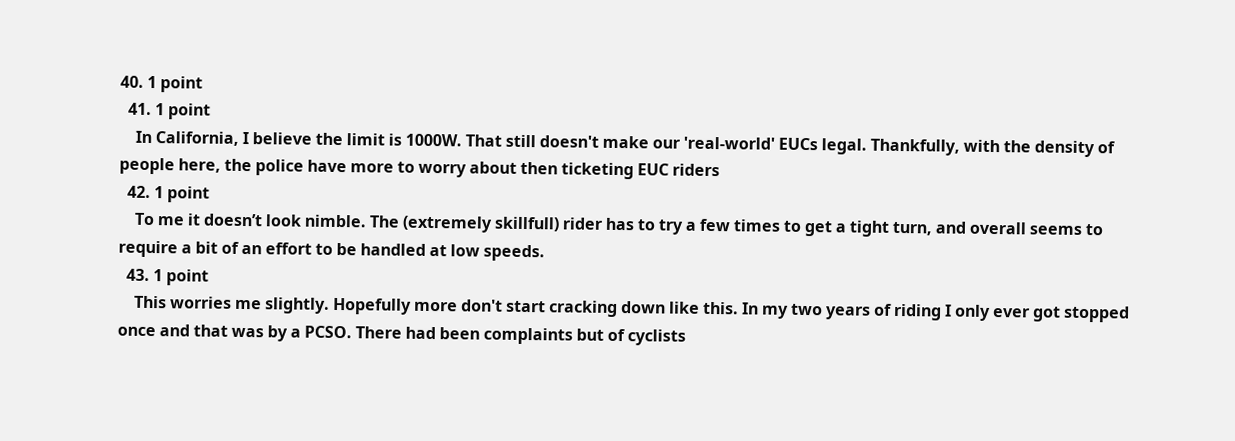40. 1 point
  41. 1 point
    In California, I believe the limit is 1000W. That still doesn't make our 'real-world' EUCs legal. Thankfully, with the density of people here, the police have more to worry about then ticketing EUC riders
  42. 1 point
    To me it doesn’t look nimble. The (extremely skillfull) rider has to try a few times to get a tight turn, and overall seems to require a bit of an effort to be handled at low speeds.
  43. 1 point
    This worries me slightly. Hopefully more don't start cracking down like this. In my two years of riding I only ever got stopped once and that was by a PCSO. There had been complaints but of cyclists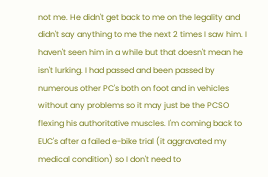not me. He didn't get back to me on the legality and didn't say anything to me the next 2 times I saw him. I haven't seen him in a while but that doesn't mean he isn't lurking. I had passed and been passed by numerous other PC's both on foot and in vehicles without any problems so it may just be the PCSO flexing his authoritative muscles. I'm coming back to EUC's after a failed e-bike trial (it aggravated my medical condition) so I don't need to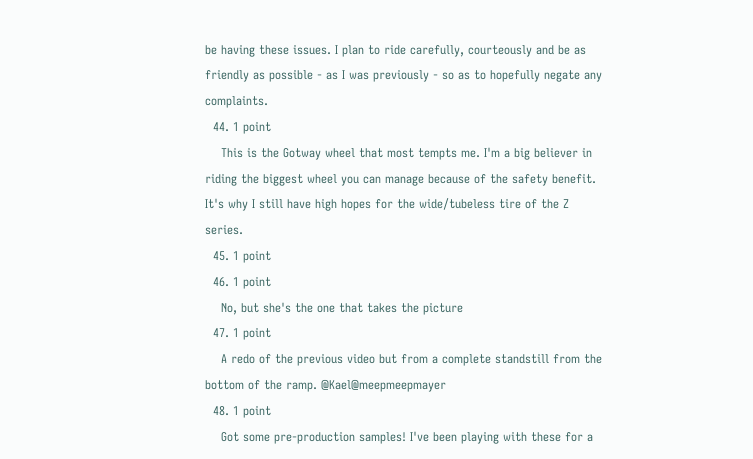be having these issues. I plan to ride carefully, courteously and be as friendly as possible - as I was previously - so as to hopefully negate any complaints.
  44. 1 point
    This is the Gotway wheel that most tempts me. I'm a big believer in riding the biggest wheel you can manage because of the safety benefit. It's why I still have high hopes for the wide/tubeless tire of the Z series.
  45. 1 point
  46. 1 point
    No, but she's the one that takes the picture
  47. 1 point
    A redo of the previous video but from a complete standstill from the bottom of the ramp. @Kael@meepmeepmayer
  48. 1 point
    Got some pre-production samples! I've been playing with these for a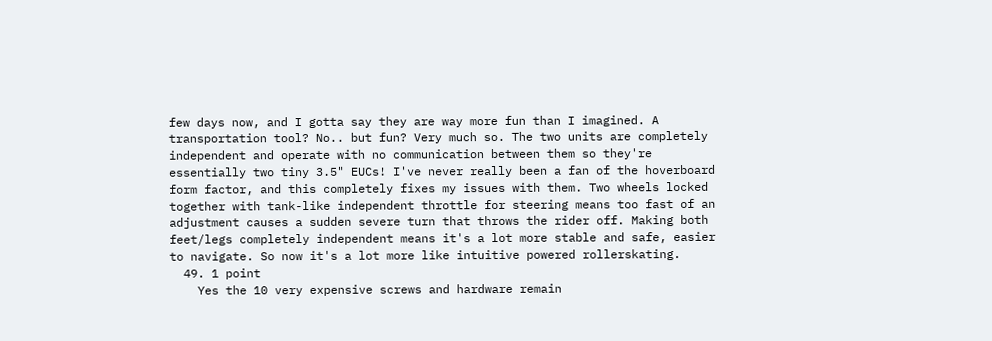few days now, and I gotta say they are way more fun than I imagined. A transportation tool? No.. but fun? Very much so. The two units are completely independent and operate with no communication between them so they're essentially two tiny 3.5" EUCs! I've never really been a fan of the hoverboard form factor, and this completely fixes my issues with them. Two wheels locked together with tank-like independent throttle for steering means too fast of an adjustment causes a sudden severe turn that throws the rider off. Making both feet/legs completely independent means it's a lot more stable and safe, easier to navigate. So now it's a lot more like intuitive powered rollerskating.
  49. 1 point
    Yes the 10 very expensive screws and hardware remain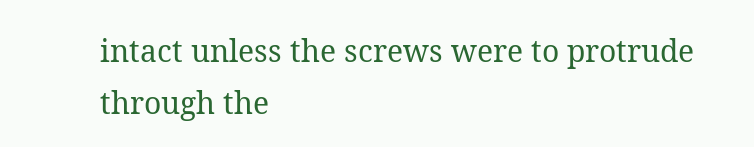intact unless the screws were to protrude through the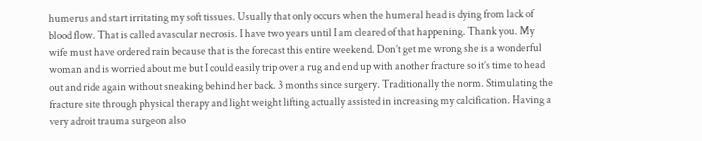humerus and start irritating my soft tissues. Usually that only occurs when the humeral head is dying from lack of blood flow. That is called avascular necrosis. I have two years until I am cleared of that happening. Thank you. My wife must have ordered rain because that is the forecast this entire weekend. Don’t get me wrong she is a wonderful woman and is worried about me but I could easily trip over a rug and end up with another fracture so it’s time to head out and ride again without sneaking behind her back. 3 months since surgery. Traditionally the norm. Stimulating the fracture site through physical therapy and light weight lifting actually assisted in increasing my calcification. Having a very adroit trauma surgeon also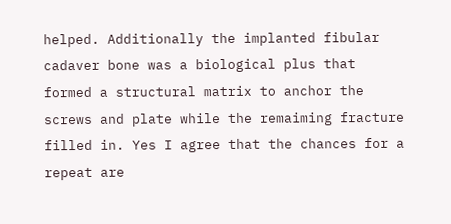helped. Additionally the implanted fibular cadaver bone was a biological plus that formed a structural matrix to anchor the screws and plate while the remaiming fracture filled in. Yes I agree that the chances for a repeat are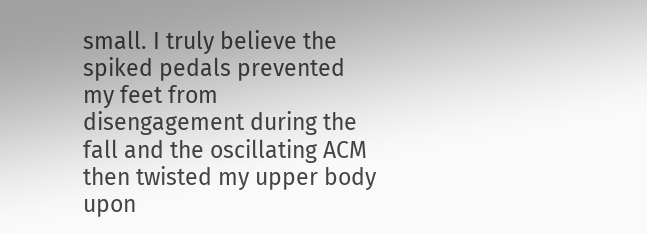small. I truly believe the spiked pedals prevented my feet from disengagement during the fall and the oscillating ACM then twisted my upper body upon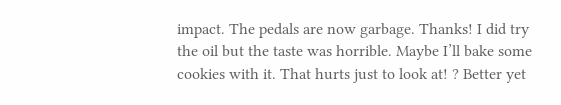impact. The pedals are now garbage. Thanks! I did try the oil but the taste was horrible. Maybe I’ll bake some cookies with it. That hurts just to look at! ? Better yet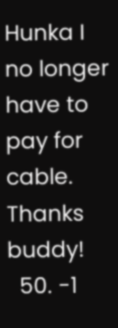Hunka I no longer have to pay for cable. Thanks buddy!
  50. -1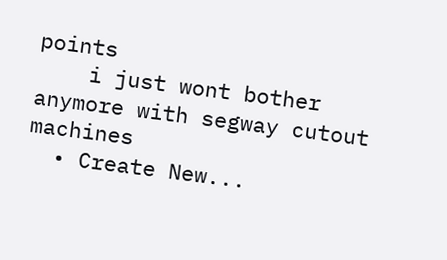points
    i just wont bother anymore with segway cutout machines
  • Create New...